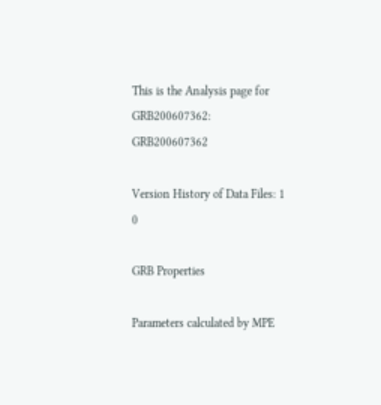This is the Analysis page for GRB200607362: GRB200607362

Version History of Data Files: 1 0

GRB Properties

Parameters calculated by MPE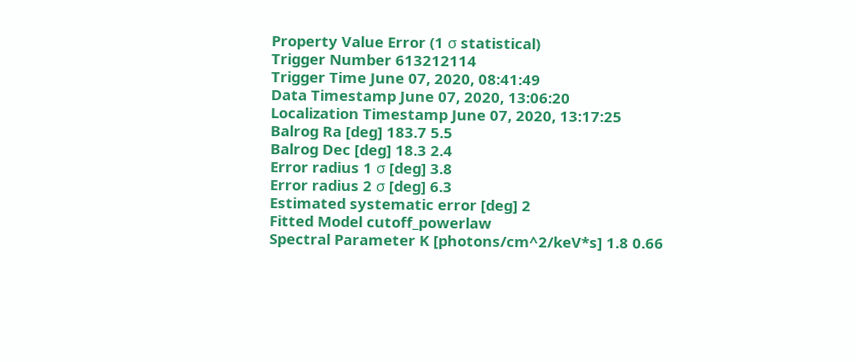Property Value Error (1 σ statistical)
Trigger Number 613212114
Trigger Time June 07, 2020, 08:41:49
Data Timestamp June 07, 2020, 13:06:20
Localization Timestamp June 07, 2020, 13:17:25
Balrog Ra [deg] 183.7 5.5
Balrog Dec [deg] 18.3 2.4
Error radius 1 σ [deg] 3.8
Error radius 2 σ [deg] 6.3
Estimated systematic error [deg] 2
Fitted Model cutoff_powerlaw
Spectral Parameter K [photons/cm^2/keV*s] 1.8 0.66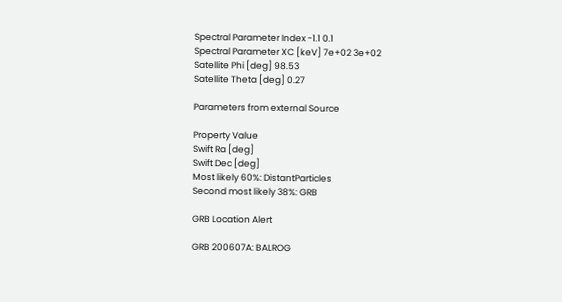Spectral Parameter Index -1.1 0.1
Spectral Parameter XC [keV] 7e+02 3e+02
Satellite Phi [deg] 98.53
Satellite Theta [deg] 0.27

Parameters from external Source

Property Value
Swift Ra [deg]
Swift Dec [deg]
Most likely 60%: DistantParticles
Second most likely 38%: GRB

GRB Location Alert

GRB 200607A: BALROG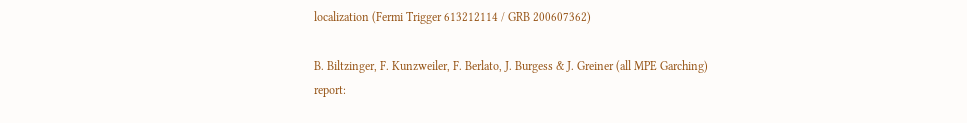localization (Fermi Trigger 613212114 / GRB 200607362)

B. Biltzinger, F. Kunzweiler, F. Berlato, J. Burgess & J. Greiner (all MPE Garching) report: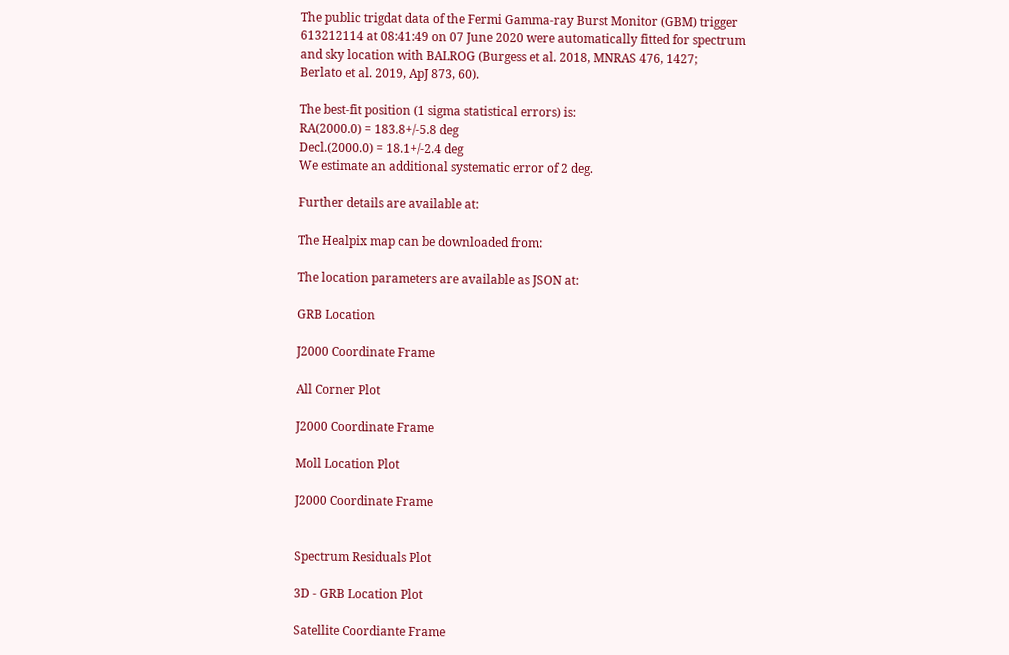The public trigdat data of the Fermi Gamma-ray Burst Monitor (GBM) trigger
613212114 at 08:41:49 on 07 June 2020 were automatically fitted for spectrum
and sky location with BALROG (Burgess et al. 2018, MNRAS 476, 1427;
Berlato et al. 2019, ApJ 873, 60).

The best-fit position (1 sigma statistical errors) is:
RA(2000.0) = 183.8+/-5.8 deg
Decl.(2000.0) = 18.1+/-2.4 deg
We estimate an additional systematic error of 2 deg.

Further details are available at:

The Healpix map can be downloaded from:

The location parameters are available as JSON at:

GRB Location

J2000 Coordinate Frame

All Corner Plot

J2000 Coordinate Frame

Moll Location Plot

J2000 Coordinate Frame


Spectrum Residuals Plot

3D - GRB Location Plot

Satellite Coordiante Frame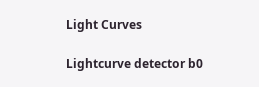Light Curves

Lightcurve detector b0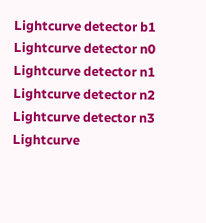Lightcurve detector b1
Lightcurve detector n0
Lightcurve detector n1
Lightcurve detector n2
Lightcurve detector n3
Lightcurve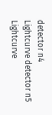detector n4
Lightcurve detector n5
Lightcurve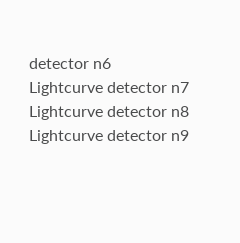detector n6
Lightcurve detector n7
Lightcurve detector n8
Lightcurve detector n9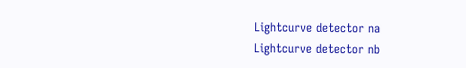Lightcurve detector na
Lightcurve detector nb